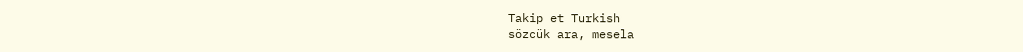Takip et Turkish
sözcük ara, mesela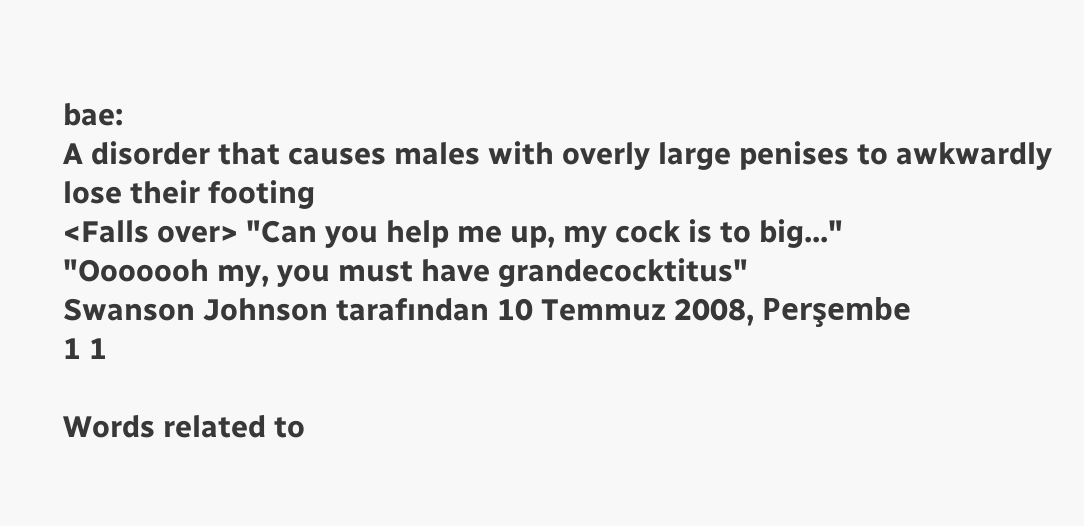bae:
A disorder that causes males with overly large penises to awkwardly lose their footing
<Falls over> "Can you help me up, my cock is to big..."
"Ooooooh my, you must have grandecocktitus"
Swanson Johnson tarafından 10 Temmuz 2008, Perşembe
1 1

Words related to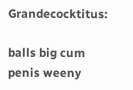Grandecocktitus:

balls big cum penis weeny